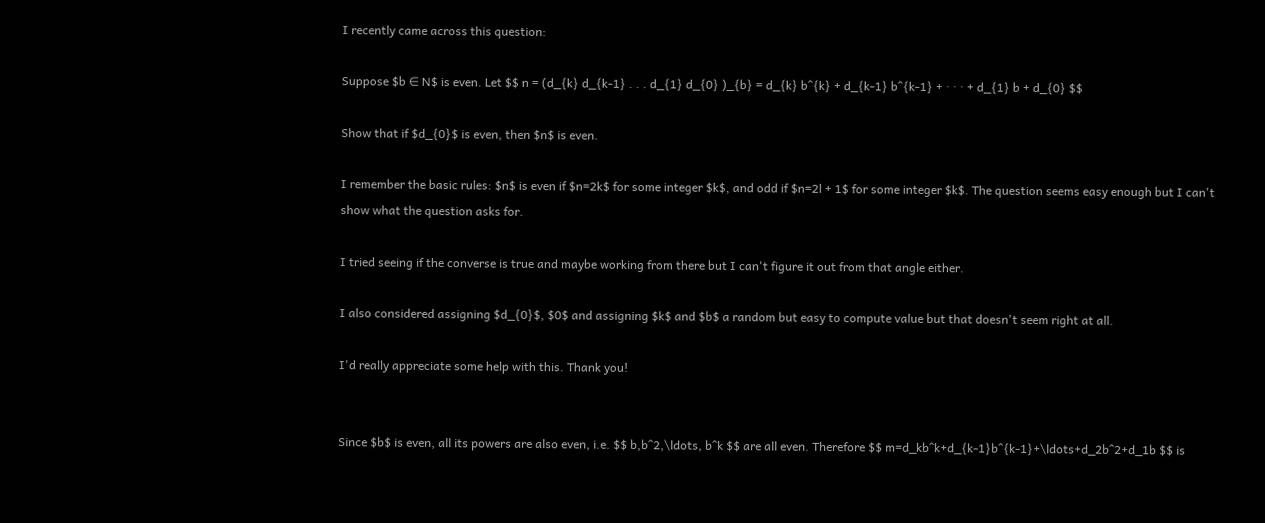I recently came across this question:

Suppose $b ∈ N$ is even. Let $$ n = (d_{k} d_{k-1} . . . d_{1} d_{0} )_{b} = d_{k} b^{k} + d_{k-1} b^{k-1} + · · · + d_{1} b + d_{0} $$

Show that if $d_{0}$ is even, then $n$ is even.

I remember the basic rules: $n$ is even if $n=2k$ for some integer $k$, and odd if $n=2l + 1$ for some integer $k$. The question seems easy enough but I can't show what the question asks for.

I tried seeing if the converse is true and maybe working from there but I can't figure it out from that angle either.

I also considered assigning $d_{0}$, $0$ and assigning $k$ and $b$ a random but easy to compute value but that doesn't seem right at all.

I'd really appreciate some help with this. Thank you!


Since $b$ is even, all its powers are also even, i.e. $$ b,b^2,\ldots, b^k $$ are all even. Therefore $$ m=d_kb^k+d_{k-1}b^{k-1}+\ldots+d_2b^2+d_1b $$ is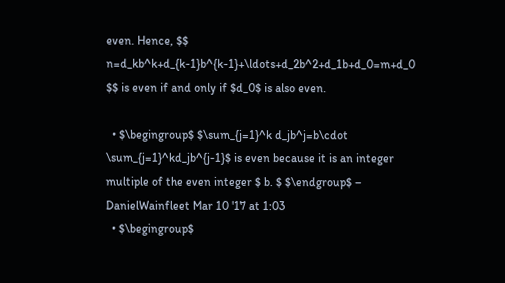even. Hence, $$ n=d_kb^k+d_{k-1}b^{k-1}+\ldots+d_2b^2+d_1b+d_0=m+d_0 $$ is even if and only if $d_0$ is also even.

  • $\begingroup$ $\sum_{j=1}^k d_jb^j=b\cdot \sum_{j=1}^kd_jb^{j-1}$ is even because it is an integer multiple of the even integer $ b. $ $\endgroup$ – DanielWainfleet Mar 10 '17 at 1:03
  • $\begingroup$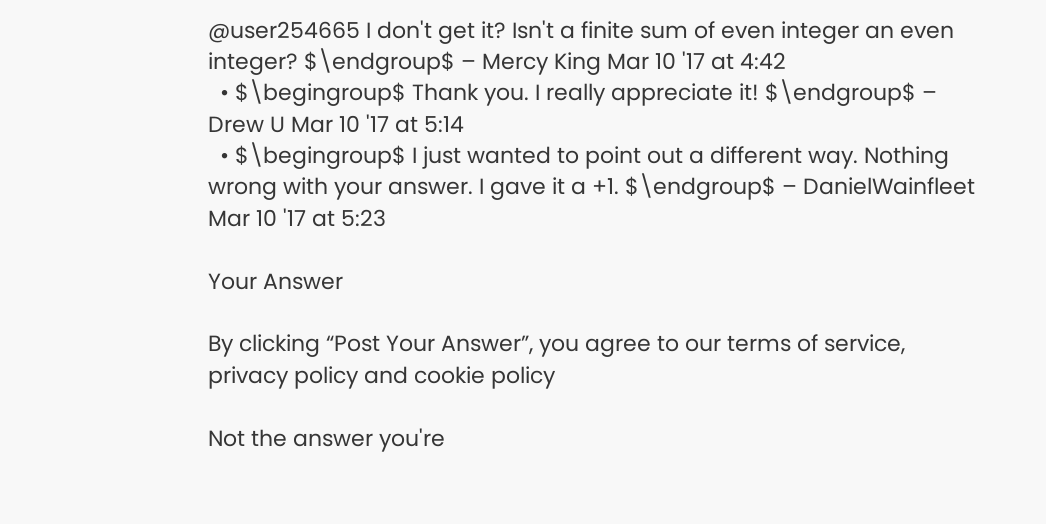@user254665 I don't get it? Isn't a finite sum of even integer an even integer? $\endgroup$ – Mercy King Mar 10 '17 at 4:42
  • $\begingroup$ Thank you. I really appreciate it! $\endgroup$ – Drew U Mar 10 '17 at 5:14
  • $\begingroup$ I just wanted to point out a different way. Nothing wrong with your answer. I gave it a +1. $\endgroup$ – DanielWainfleet Mar 10 '17 at 5:23

Your Answer

By clicking “Post Your Answer”, you agree to our terms of service, privacy policy and cookie policy

Not the answer you're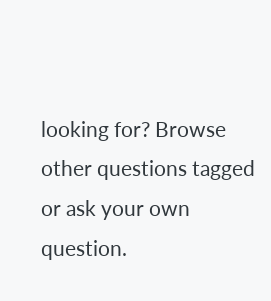looking for? Browse other questions tagged or ask your own question.